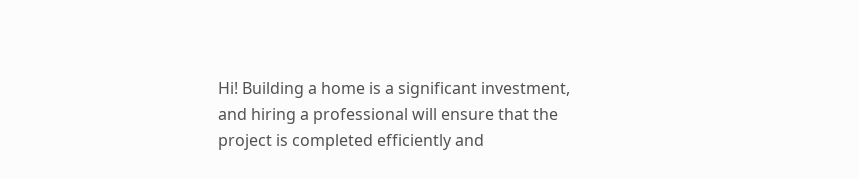Hi! Building a home is a significant investment, and hiring a professional will ensure that the project is completed efficiently and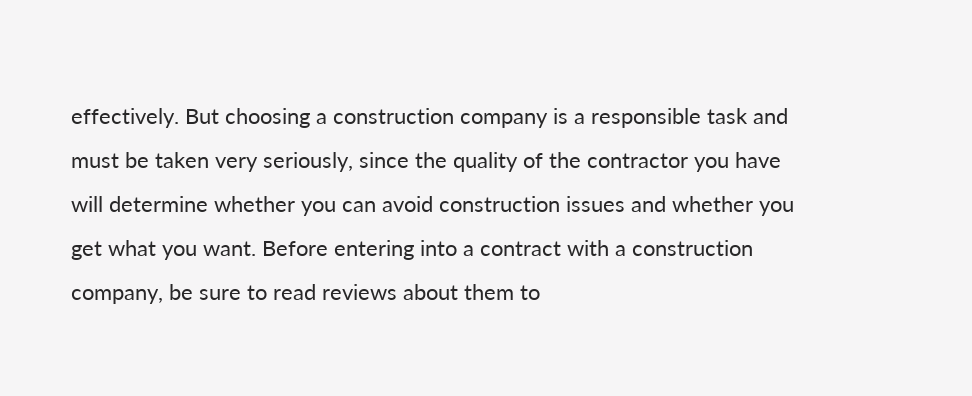effectively. But choosing a construction company is a responsible task and must be taken very seriously, since the quality of the contractor you have will determine whether you can avoid construction issues and whether you get what you want. Before entering into a contract with a construction company, be sure to read reviews about them to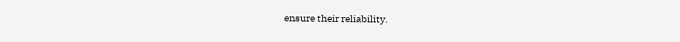ensure their reliability.